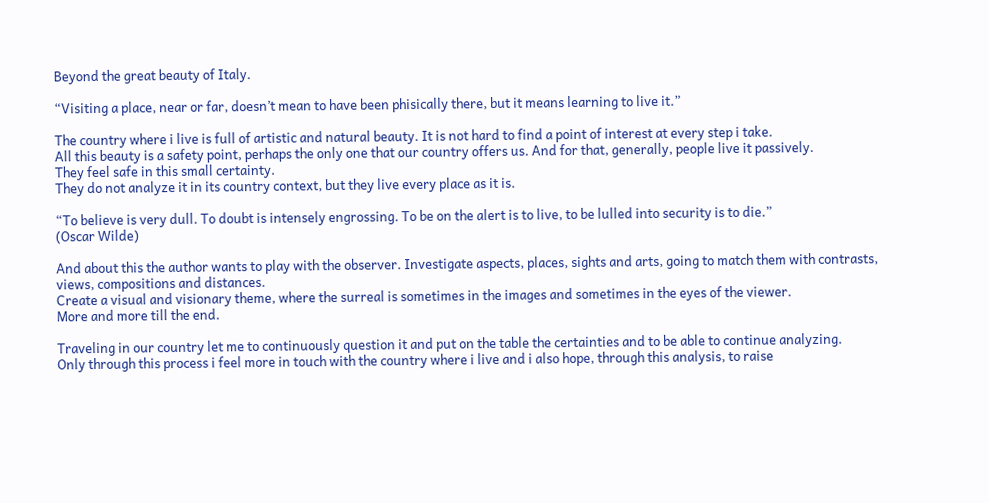Beyond the great beauty of Italy.

“Visiting a place, near or far, doesn’t mean to have been phisically there, but it means learning to live it.”

The country where i live is full of artistic and natural beauty. It is not hard to find a point of interest at every step i take.
All this beauty is a safety point, perhaps the only one that our country offers us. And for that, generally, people live it passively.
They feel safe in this small certainty.
They do not analyze it in its country context, but they live every place as it is.

“To believe is very dull. To doubt is intensely engrossing. To be on the alert is to live, to be lulled into security is to die.”
(Oscar Wilde)

And about this the author wants to play with the observer. Investigate aspects, places, sights and arts, going to match them with contrasts, views, compositions and distances.
Create a visual and visionary theme, where the surreal is sometimes in the images and sometimes in the eyes of the viewer.
More and more till the end.

Traveling in our country let me to continuously question it and put on the table the certainties and to be able to continue analyzing.
Only through this process i feel more in touch with the country where i live and i also hope, through this analysis, to raise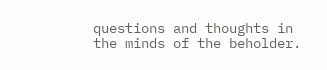questions and thoughts in the minds of the beholder.